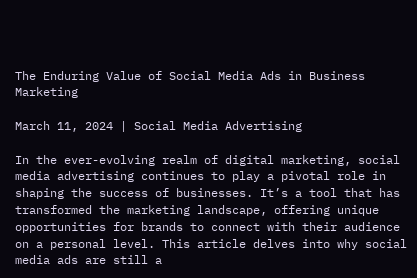The Enduring Value of Social Media Ads in Business Marketing

March 11, 2024 | Social Media Advertising

In the ever-evolving realm of digital marketing, social media advertising continues to play a pivotal role in shaping the success of businesses. It’s a tool that has transformed the marketing landscape, offering unique opportunities for brands to connect with their audience on a personal level. This article delves into why social media ads are still a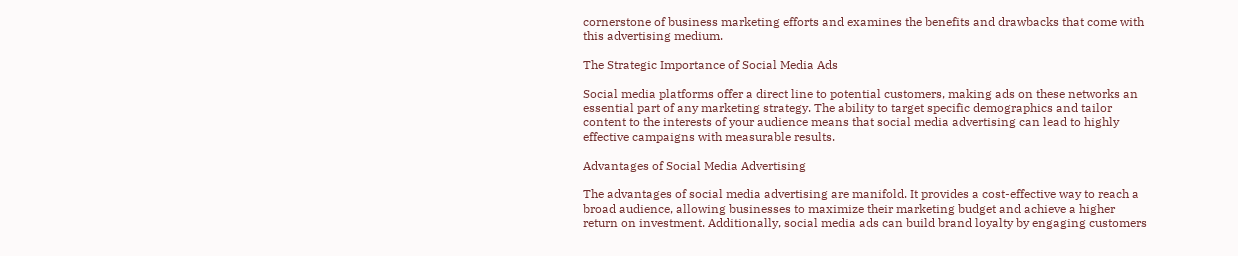cornerstone of business marketing efforts and examines the benefits and drawbacks that come with this advertising medium.

The Strategic Importance of Social Media Ads

Social media platforms offer a direct line to potential customers, making ads on these networks an essential part of any marketing strategy. The ability to target specific demographics and tailor content to the interests of your audience means that social media advertising can lead to highly effective campaigns with measurable results.

Advantages of Social Media Advertising

The advantages of social media advertising are manifold. It provides a cost-effective way to reach a broad audience, allowing businesses to maximize their marketing budget and achieve a higher return on investment. Additionally, social media ads can build brand loyalty by engaging customers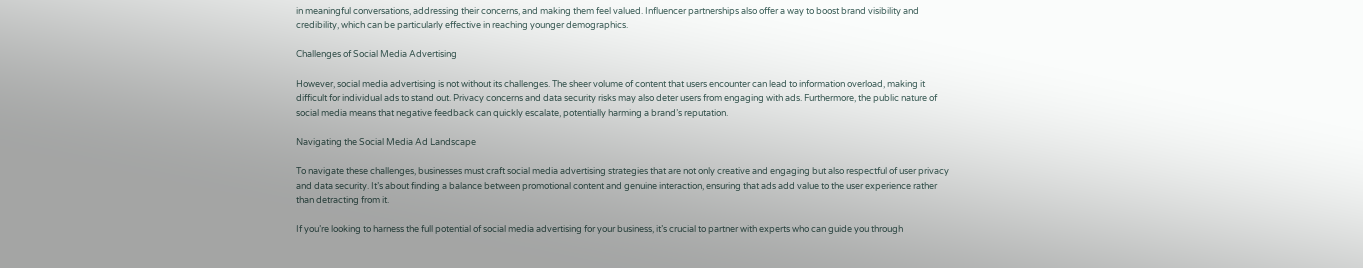in meaningful conversations, addressing their concerns, and making them feel valued. Influencer partnerships also offer a way to boost brand visibility and credibility, which can be particularly effective in reaching younger demographics.

Challenges of Social Media Advertising

However, social media advertising is not without its challenges. The sheer volume of content that users encounter can lead to information overload, making it difficult for individual ads to stand out. Privacy concerns and data security risks may also deter users from engaging with ads. Furthermore, the public nature of social media means that negative feedback can quickly escalate, potentially harming a brand’s reputation.

Navigating the Social Media Ad Landscape

To navigate these challenges, businesses must craft social media advertising strategies that are not only creative and engaging but also respectful of user privacy and data security. It’s about finding a balance between promotional content and genuine interaction, ensuring that ads add value to the user experience rather than detracting from it.

If you’re looking to harness the full potential of social media advertising for your business, it’s crucial to partner with experts who can guide you through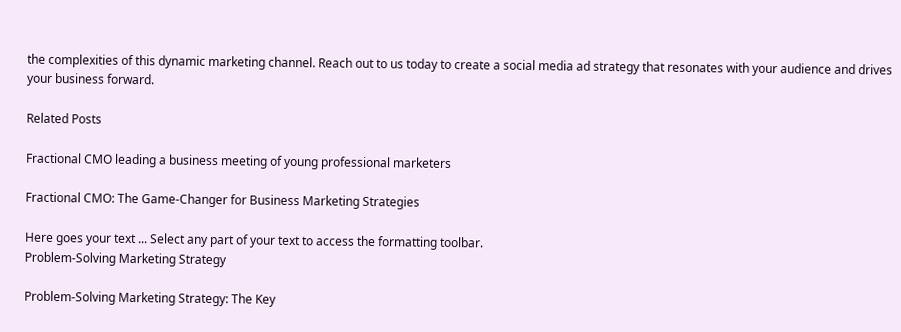the complexities of this dynamic marketing channel. Reach out to us today to create a social media ad strategy that resonates with your audience and drives your business forward.

Related Posts

Fractional CMO leading a business meeting of young professional marketers

Fractional CMO: The Game-Changer for Business Marketing Strategies

Here goes your text ... Select any part of your text to access the formatting toolbar.
Problem-Solving Marketing Strategy

Problem-Solving Marketing Strategy: The Key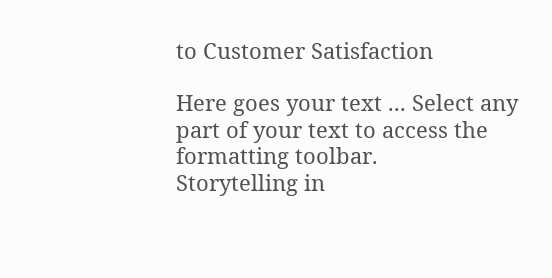to Customer Satisfaction

Here goes your text ... Select any part of your text to access the formatting toolbar.
Storytelling in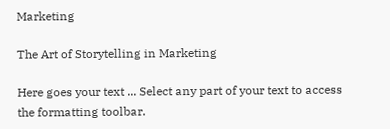Marketing

The Art of Storytelling in Marketing

Here goes your text ... Select any part of your text to access the formatting toolbar.